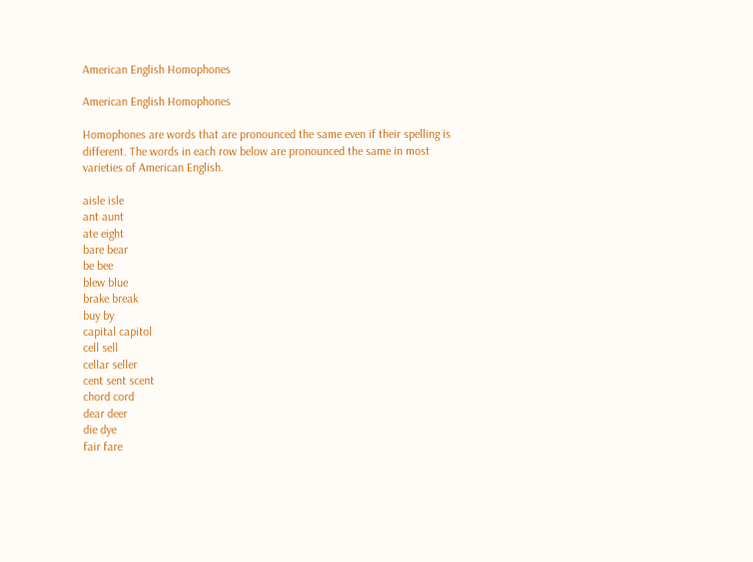American English Homophones

American English Homophones

Homophones are words that are pronounced the same even if their spelling is different. The words in each row below are pronounced the same in most varieties of American English.

aisle isle
ant aunt
ate eight
bare bear
be bee
blew blue
brake break
buy by
capital capitol
cell sell
cellar seller
cent sent scent
chord cord
dear deer
die dye
fair fare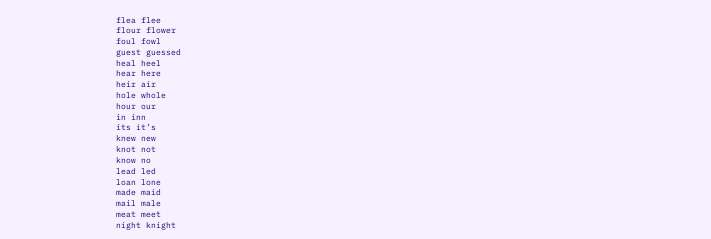flea flee
flour flower
foul fowl
guest guessed
heal heel
hear here
heir air
hole whole
hour our
in inn
its it’s
knew new
knot not
know no
lead led
loan lone
made maid
mail male
meat meet
night knight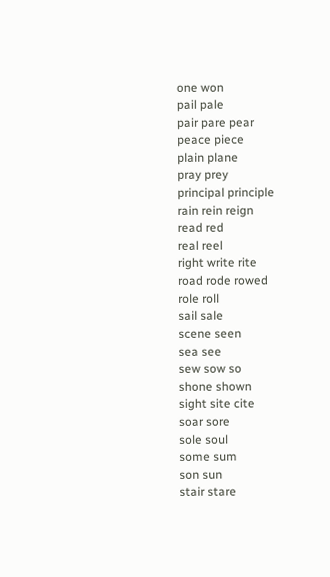one won
pail pale
pair pare pear
peace piece
plain plane
pray prey
principal principle
rain rein reign
read red
real reel
right write rite
road rode rowed
role roll
sail sale
scene seen
sea see
sew sow so
shone shown
sight site cite
soar sore
sole soul
some sum
son sun
stair stare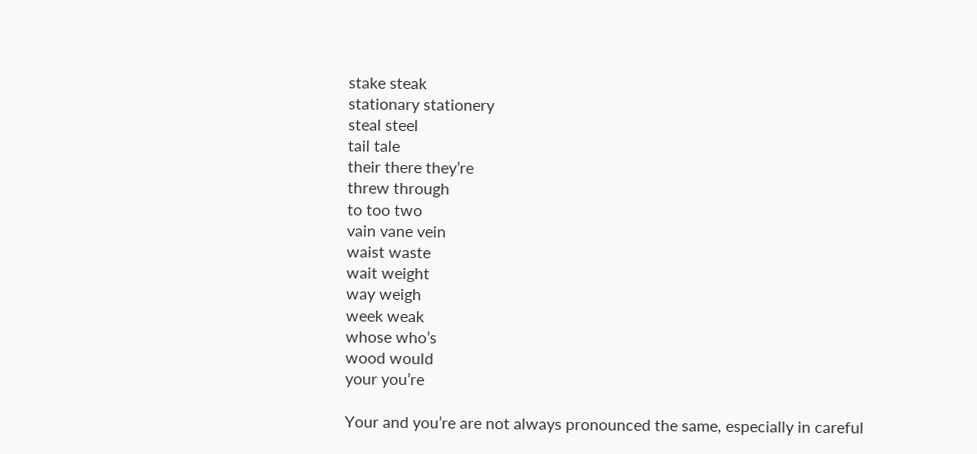stake steak
stationary stationery
steal steel
tail tale
their there they’re
threw through
to too two
vain vane vein
waist waste
wait weight
way weigh
week weak
whose who’s
wood would
your you’re

Your and you’re are not always pronounced the same, especially in careful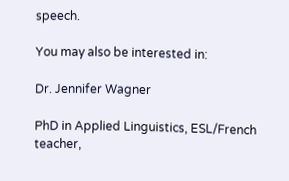speech.

You may also be interested in:

Dr. Jennifer Wagner

PhD in Applied Linguistics, ESL/French teacher,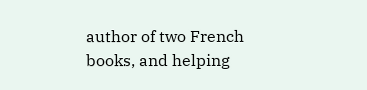author of two French books, and helping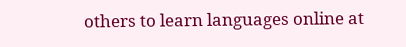others to learn languages online at